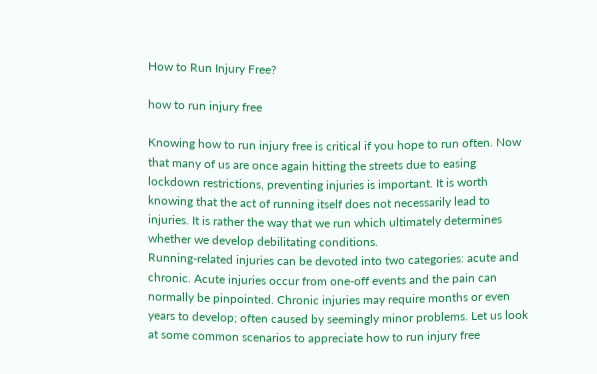How to Run Injury Free?

how to run injury free

Knowing how to run injury free is critical if you hope to run often. Now that many of us are once again hitting the streets due to easing lockdown restrictions, preventing injuries is important. It is worth knowing that the act of running itself does not necessarily lead to injuries. It is rather the way that we run which ultimately determines whether we develop debilitating conditions.
Running-related injuries can be devoted into two categories: acute and chronic. Acute injuries occur from one-off events and the pain can normally be pinpointed. Chronic injuries may require months or even years to develop; often caused by seemingly minor problems. Let us look at some common scenarios to appreciate how to run injury free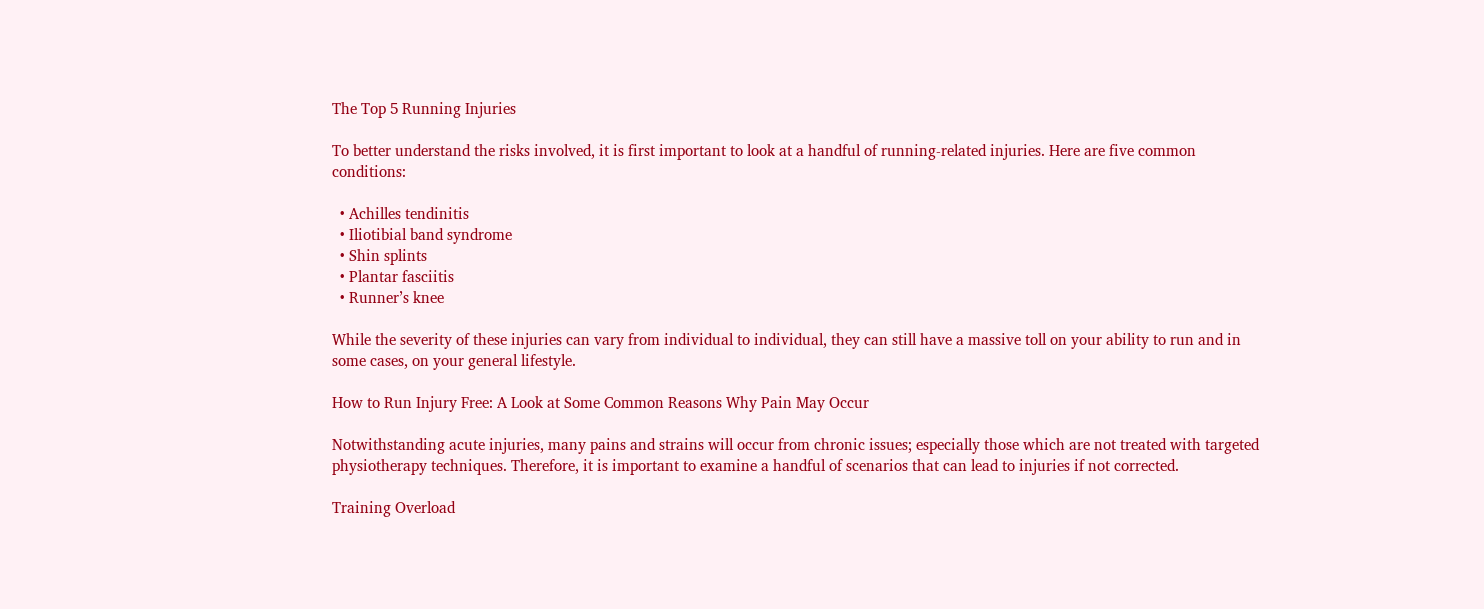The Top 5 Running Injuries

To better understand the risks involved, it is first important to look at a handful of running-related injuries. Here are five common conditions:

  • Achilles tendinitis
  • Iliotibial band syndrome
  • Shin splints
  • Plantar fasciitis
  • Runner’s knee

While the severity of these injuries can vary from individual to individual, they can still have a massive toll on your ability to run and in some cases, on your general lifestyle.

How to Run Injury Free: A Look at Some Common Reasons Why Pain May Occur

Notwithstanding acute injuries, many pains and strains will occur from chronic issues; especially those which are not treated with targeted physiotherapy techniques. Therefore, it is important to examine a handful of scenarios that can lead to injuries if not corrected.

Training Overload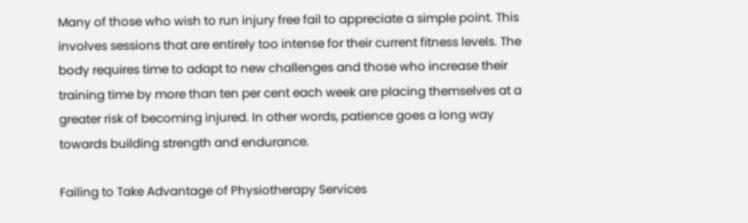Many of those who wish to run injury free fail to appreciate a simple point. This involves sessions that are entirely too intense for their current fitness levels. The body requires time to adapt to new challenges and those who increase their training time by more than ten per cent each week are placing themselves at a greater risk of becoming injured. In other words, patience goes a long way towards building strength and endurance.

Failing to Take Advantage of Physiotherapy Services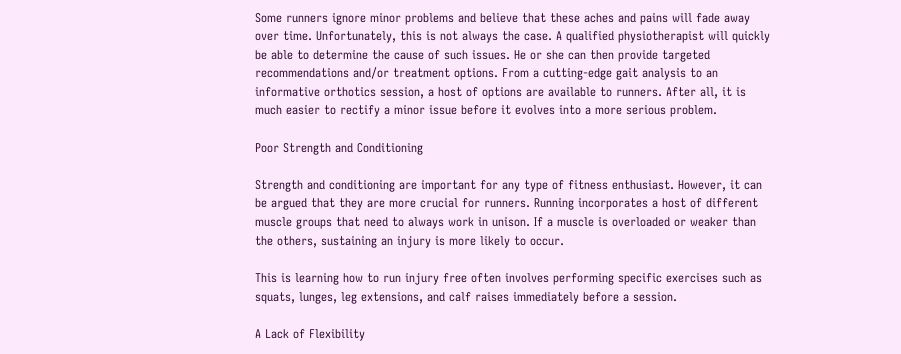Some runners ignore minor problems and believe that these aches and pains will fade away over time. Unfortunately, this is not always the case. A qualified physiotherapist will quickly be able to determine the cause of such issues. He or she can then provide targeted recommendations and/or treatment options. From a cutting-edge gait analysis to an informative orthotics session, a host of options are available to runners. After all, it is much easier to rectify a minor issue before it evolves into a more serious problem.

Poor Strength and Conditioning

Strength and conditioning are important for any type of fitness enthusiast. However, it can be argued that they are more crucial for runners. Running incorporates a host of different muscle groups that need to always work in unison. If a muscle is overloaded or weaker than the others, sustaining an injury is more likely to occur.

This is learning how to run injury free often involves performing specific exercises such as squats, lunges, leg extensions, and calf raises immediately before a session.

A Lack of Flexibility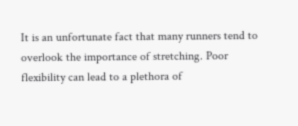It is an unfortunate fact that many runners tend to overlook the importance of stretching. Poor flexibility can lead to a plethora of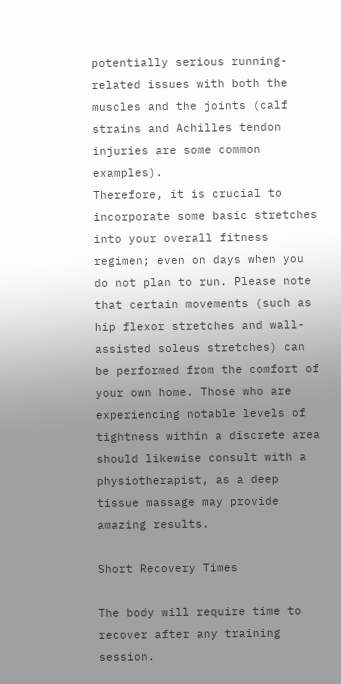potentially serious running-related issues with both the muscles and the joints (calf strains and Achilles tendon injuries are some common examples).
Therefore, it is crucial to incorporate some basic stretches into your overall fitness regimen; even on days when you do not plan to run. Please note that certain movements (such as hip flexor stretches and wall-assisted soleus stretches) can be performed from the comfort of your own home. Those who are experiencing notable levels of tightness within a discrete area should likewise consult with a physiotherapist, as a deep tissue massage may provide amazing results.

Short Recovery Times

The body will require time to recover after any training session.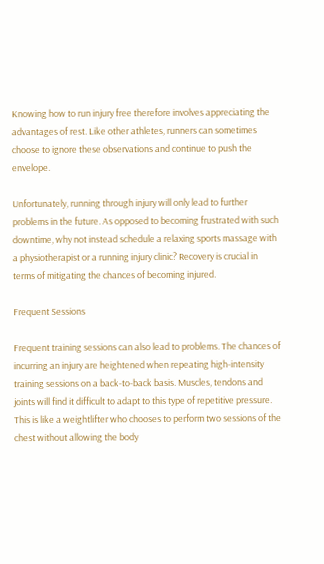Knowing how to run injury free therefore involves appreciating the advantages of rest. Like other athletes, runners can sometimes choose to ignore these observations and continue to push the envelope.

Unfortunately, running through injury will only lead to further problems in the future. As opposed to becoming frustrated with such downtime, why not instead schedule a relaxing sports massage with a physiotherapist or a running injury clinic? Recovery is crucial in terms of mitigating the chances of becoming injured.

Frequent Sessions

Frequent training sessions can also lead to problems. The chances of incurring an injury are heightened when repeating high-intensity training sessions on a back-to-back basis. Muscles, tendons and joints will find it difficult to adapt to this type of repetitive pressure. This is like a weightlifter who chooses to perform two sessions of the chest without allowing the body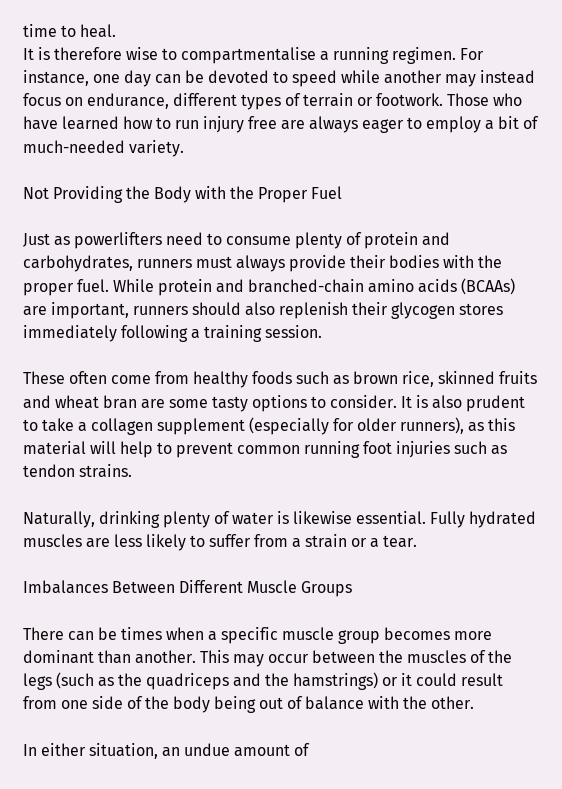time to heal.
It is therefore wise to compartmentalise a running regimen. For instance, one day can be devoted to speed while another may instead focus on endurance, different types of terrain or footwork. Those who have learned how to run injury free are always eager to employ a bit of much-needed variety.

Not Providing the Body with the Proper Fuel

Just as powerlifters need to consume plenty of protein and carbohydrates, runners must always provide their bodies with the proper fuel. While protein and branched-chain amino acids (BCAAs) are important, runners should also replenish their glycogen stores immediately following a training session.

These often come from healthy foods such as brown rice, skinned fruits and wheat bran are some tasty options to consider. It is also prudent to take a collagen supplement (especially for older runners), as this material will help to prevent common running foot injuries such as tendon strains.

Naturally, drinking plenty of water is likewise essential. Fully hydrated muscles are less likely to suffer from a strain or a tear.

Imbalances Between Different Muscle Groups

There can be times when a specific muscle group becomes more dominant than another. This may occur between the muscles of the legs (such as the quadriceps and the hamstrings) or it could result from one side of the body being out of balance with the other.

In either situation, an undue amount of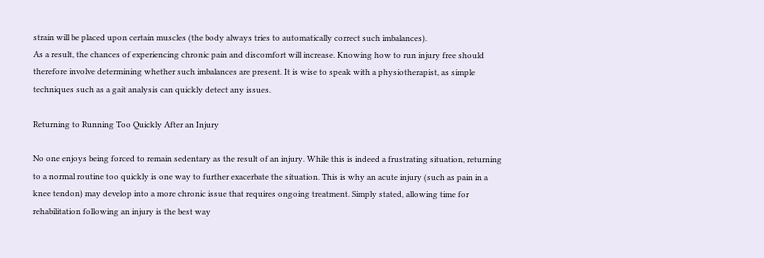strain will be placed upon certain muscles (the body always tries to automatically correct such imbalances).
As a result, the chances of experiencing chronic pain and discomfort will increase. Knowing how to run injury free should therefore involve determining whether such imbalances are present. It is wise to speak with a physiotherapist, as simple techniques such as a gait analysis can quickly detect any issues.

Returning to Running Too Quickly After an Injury

No one enjoys being forced to remain sedentary as the result of an injury. While this is indeed a frustrating situation, returning to a normal routine too quickly is one way to further exacerbate the situation. This is why an acute injury (such as pain in a knee tendon) may develop into a more chronic issue that requires ongoing treatment. Simply stated, allowing time for rehabilitation following an injury is the best way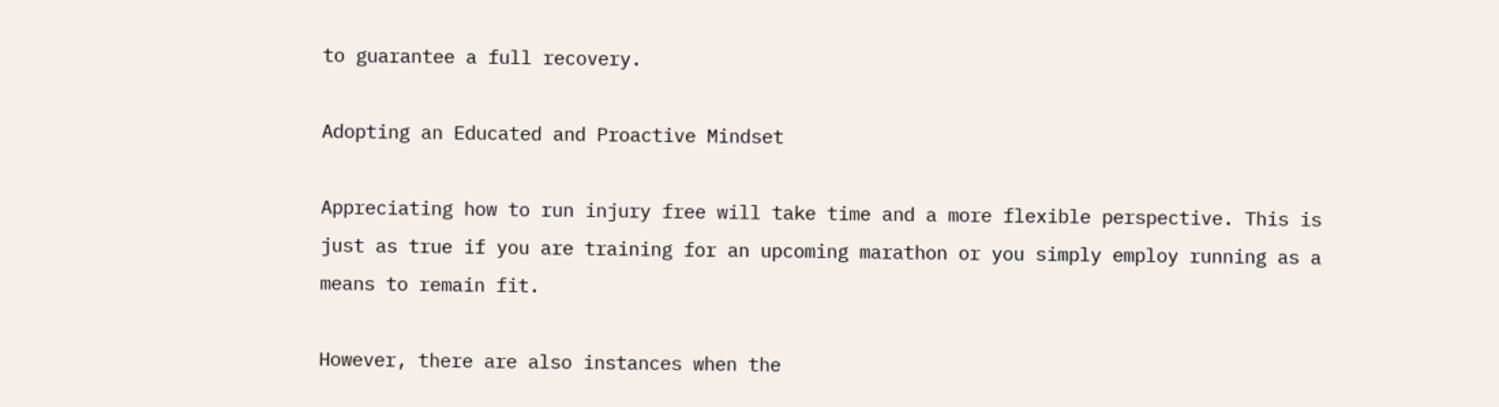to guarantee a full recovery.

Adopting an Educated and Proactive Mindset

Appreciating how to run injury free will take time and a more flexible perspective. This is just as true if you are training for an upcoming marathon or you simply employ running as a means to remain fit.

However, there are also instances when the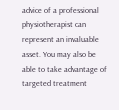advice of a professional physiotherapist can represent an invaluable asset. You may also be able to take advantage of targeted treatment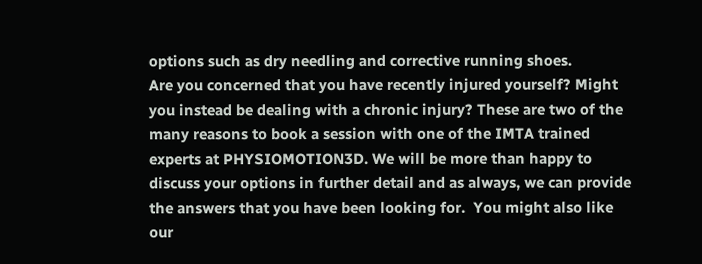options such as dry needling and corrective running shoes.
Are you concerned that you have recently injured yourself? Might you instead be dealing with a chronic injury? These are two of the many reasons to book a session with one of the IMTA trained experts at PHYSIOMOTION3D. We will be more than happy to discuss your options in further detail and as always, we can provide the answers that you have been looking for.  You might also like our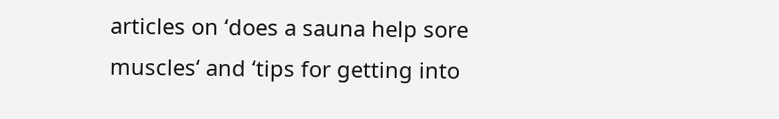articles on ‘does a sauna help sore muscles‘ and ‘tips for getting into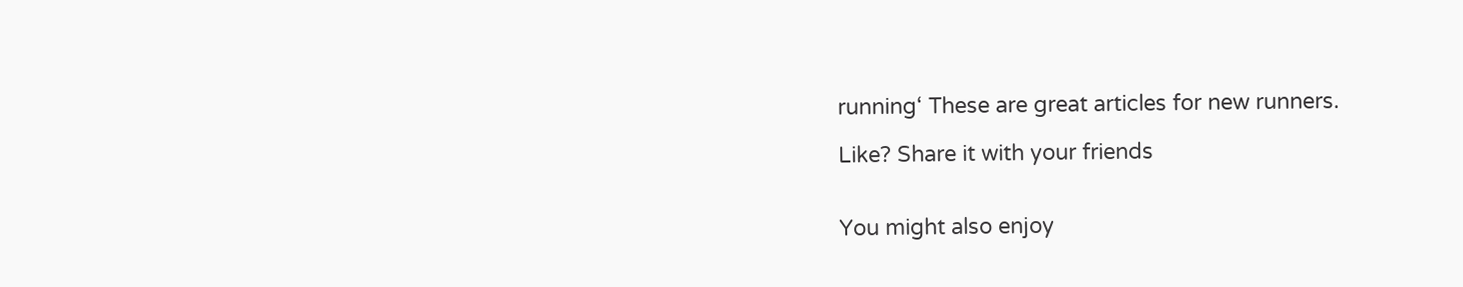running‘ These are great articles for new runners.

Like? Share it with your friends


You might also enjoy